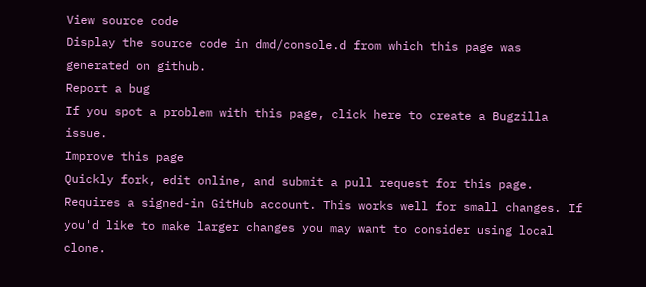View source code
Display the source code in dmd/console.d from which this page was generated on github.
Report a bug
If you spot a problem with this page, click here to create a Bugzilla issue.
Improve this page
Quickly fork, edit online, and submit a pull request for this page. Requires a signed-in GitHub account. This works well for small changes. If you'd like to make larger changes you may want to consider using local clone.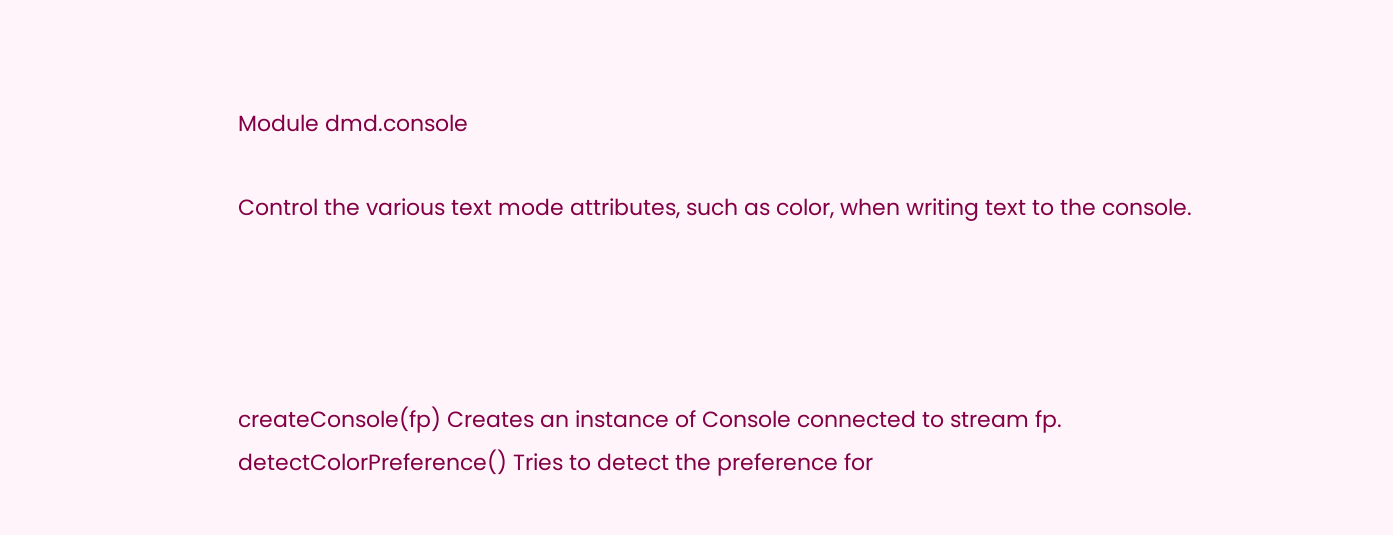Module dmd.console

Control the various text mode attributes, such as color, when writing text to the console.




createConsole(fp) Creates an instance of Console connected to stream fp.
detectColorPreference() Tries to detect the preference for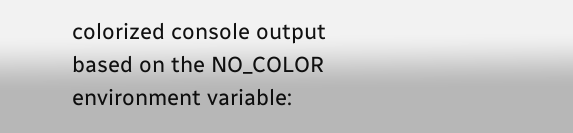colorized console output based on the NO_COLOR environment variable: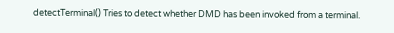detectTerminal() Tries to detect whether DMD has been invoked from a terminal.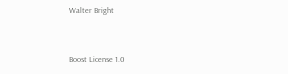Walter Bright


Boost License 1.0